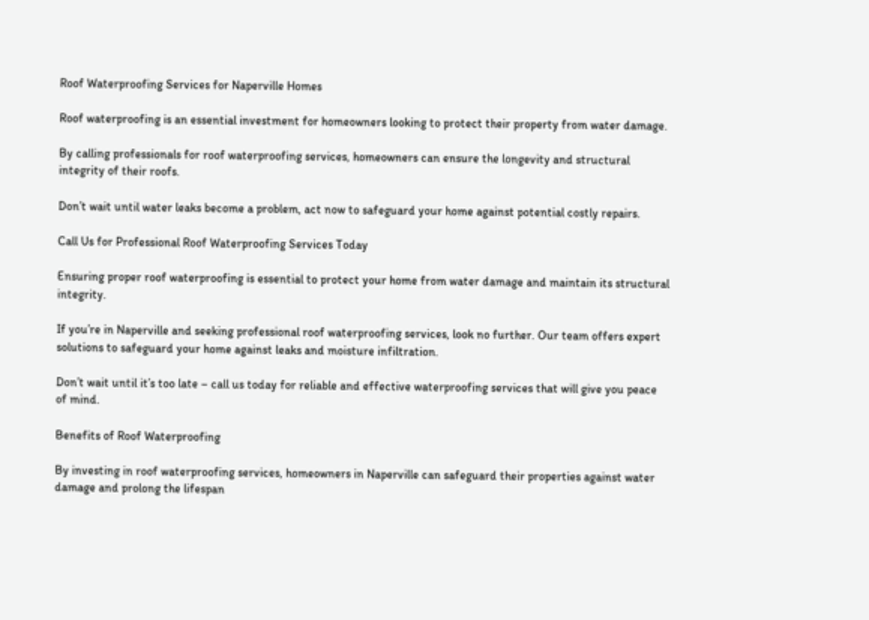Roof Waterproofing Services for Naperville Homes

Roof waterproofing is an essential investment for homeowners looking to protect their property from water damage.

By calling professionals for roof waterproofing services, homeowners can ensure the longevity and structural integrity of their roofs.

Don’t wait until water leaks become a problem, act now to safeguard your home against potential costly repairs.

Call Us for Professional Roof Waterproofing Services Today

Ensuring proper roof waterproofing is essential to protect your home from water damage and maintain its structural integrity.

If you’re in Naperville and seeking professional roof waterproofing services, look no further. Our team offers expert solutions to safeguard your home against leaks and moisture infiltration.

Don’t wait until it’s too late – call us today for reliable and effective waterproofing services that will give you peace of mind.

Benefits of Roof Waterproofing

By investing in roof waterproofing services, homeowners in Naperville can safeguard their properties against water damage and prolong the lifespan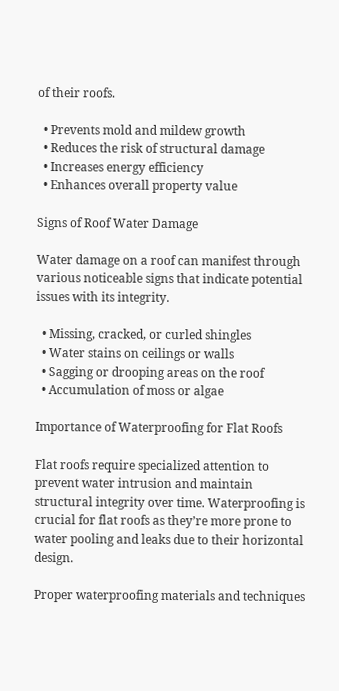of their roofs.

  • Prevents mold and mildew growth
  • Reduces the risk of structural damage
  • Increases energy efficiency
  • Enhances overall property value

Signs of Roof Water Damage

Water damage on a roof can manifest through various noticeable signs that indicate potential issues with its integrity.

  • Missing, cracked, or curled shingles
  • Water stains on ceilings or walls
  • Sagging or drooping areas on the roof
  • Accumulation of moss or algae

Importance of Waterproofing for Flat Roofs

Flat roofs require specialized attention to prevent water intrusion and maintain structural integrity over time. Waterproofing is crucial for flat roofs as they’re more prone to water pooling and leaks due to their horizontal design.

Proper waterproofing materials and techniques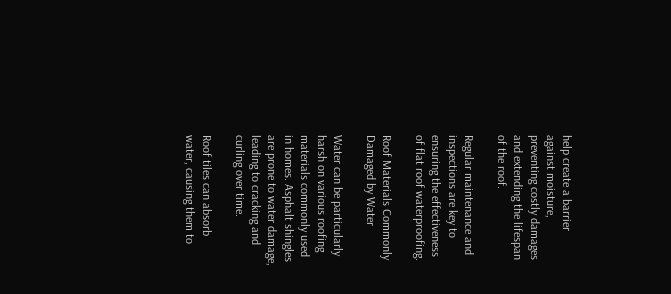help create a barrier against moisture, preventing costly damages and extending the lifespan of the roof.

Regular maintenance and inspections are key to ensuring the effectiveness of flat roof waterproofing.

Roof Materials Commonly Damaged by Water

Water can be particularly harsh on various roofing materials commonly used in homes. Asphalt shingles are prone to water damage, leading to cracking and curling over time.

Roof tiles can absorb water, causing them to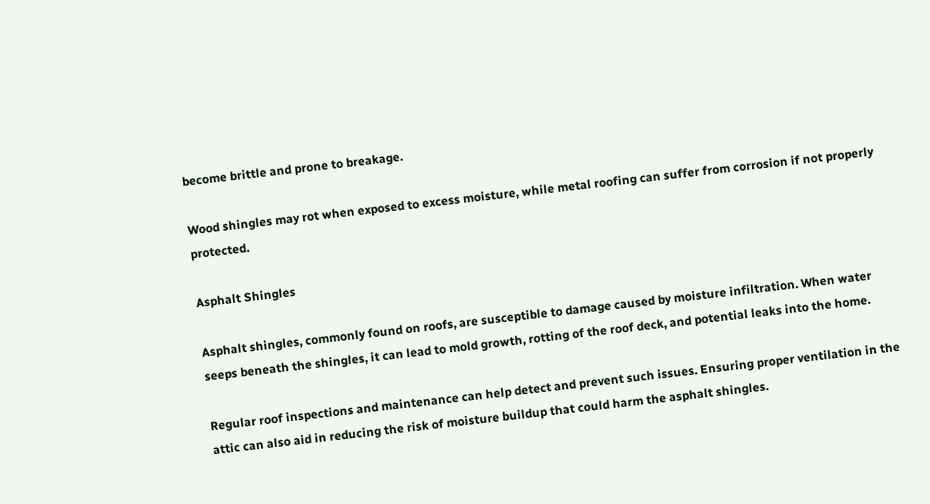become brittle and prone to breakage.

Wood shingles may rot when exposed to excess moisture, while metal roofing can suffer from corrosion if not properly protected.

Asphalt Shingles

Asphalt shingles, commonly found on roofs, are susceptible to damage caused by moisture infiltration. When water seeps beneath the shingles, it can lead to mold growth, rotting of the roof deck, and potential leaks into the home.

Regular roof inspections and maintenance can help detect and prevent such issues. Ensuring proper ventilation in the attic can also aid in reducing the risk of moisture buildup that could harm the asphalt shingles.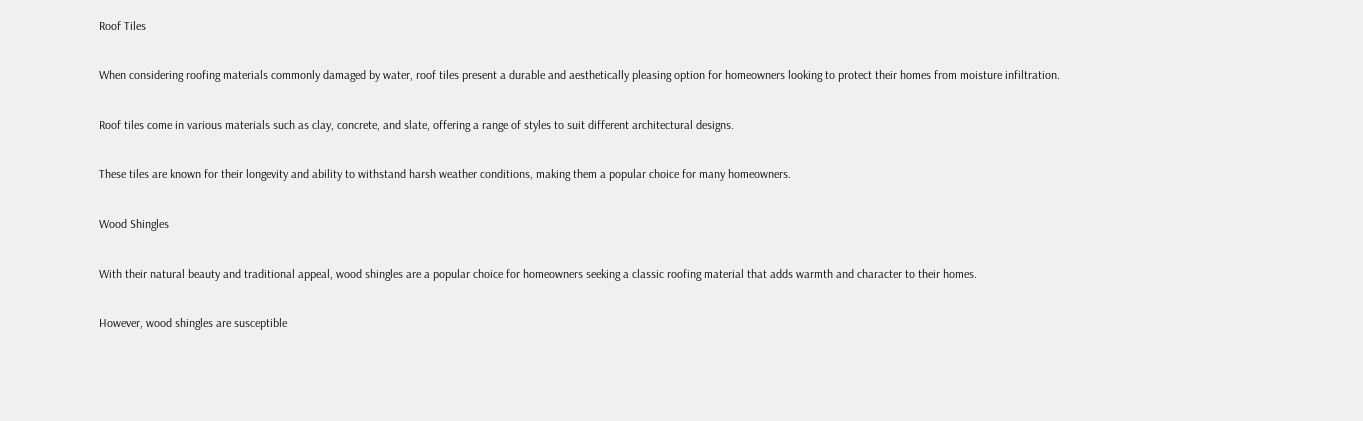Roof Tiles

When considering roofing materials commonly damaged by water, roof tiles present a durable and aesthetically pleasing option for homeowners looking to protect their homes from moisture infiltration.

Roof tiles come in various materials such as clay, concrete, and slate, offering a range of styles to suit different architectural designs.

These tiles are known for their longevity and ability to withstand harsh weather conditions, making them a popular choice for many homeowners.

Wood Shingles

With their natural beauty and traditional appeal, wood shingles are a popular choice for homeowners seeking a classic roofing material that adds warmth and character to their homes.

However, wood shingles are susceptible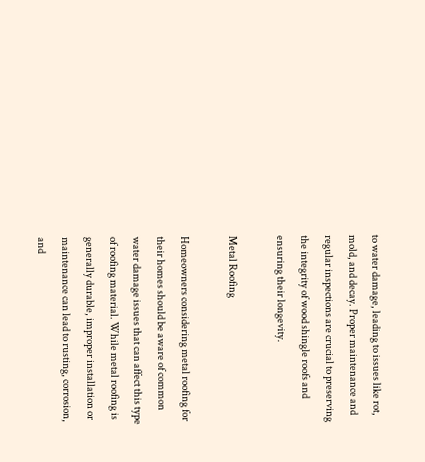to water damage, leading to issues like rot, mold, and decay. Proper maintenance and regular inspections are crucial to preserving the integrity of wood shingle roofs and ensuring their longevity.

Metal Roofing

Homeowners considering metal roofing for their homes should be aware of common water damage issues that can affect this type of roofing material. While metal roofing is generally durable, improper installation or maintenance can lead to rusting, corrosion, and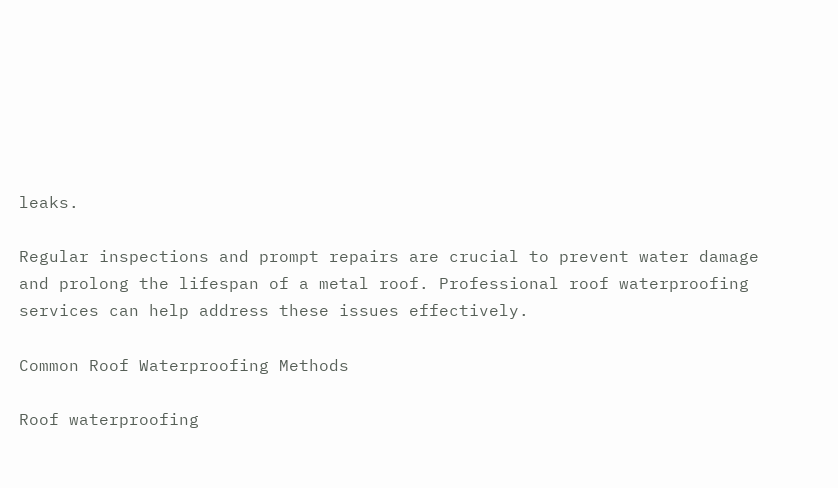leaks.

Regular inspections and prompt repairs are crucial to prevent water damage and prolong the lifespan of a metal roof. Professional roof waterproofing services can help address these issues effectively.

Common Roof Waterproofing Methods

Roof waterproofing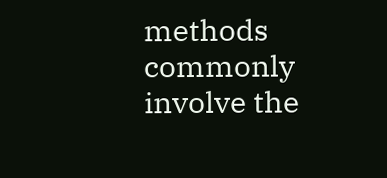methods commonly involve the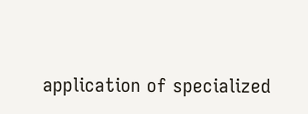application of specialized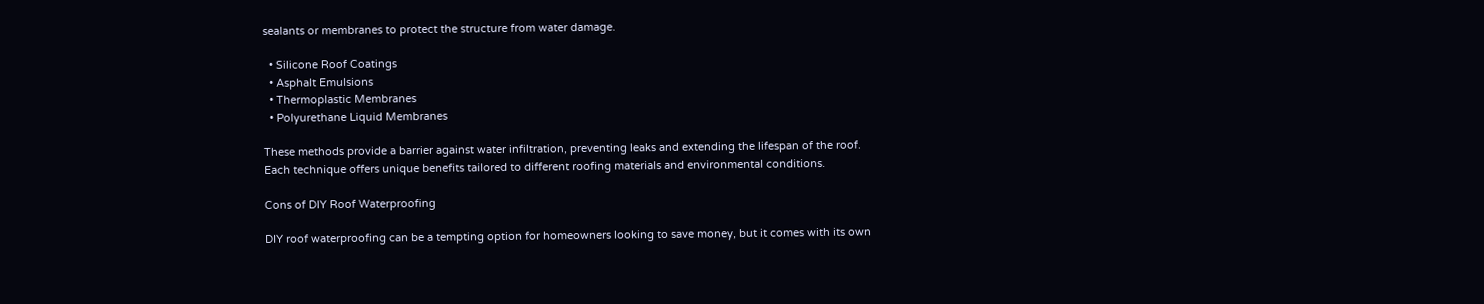sealants or membranes to protect the structure from water damage.

  • Silicone Roof Coatings
  • Asphalt Emulsions
  • Thermoplastic Membranes
  • Polyurethane Liquid Membranes

These methods provide a barrier against water infiltration, preventing leaks and extending the lifespan of the roof. Each technique offers unique benefits tailored to different roofing materials and environmental conditions.

Cons of DIY Roof Waterproofing

DIY roof waterproofing can be a tempting option for homeowners looking to save money, but it comes with its own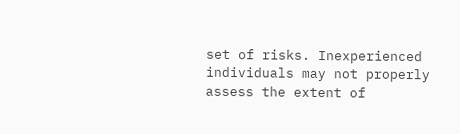set of risks. Inexperienced individuals may not properly assess the extent of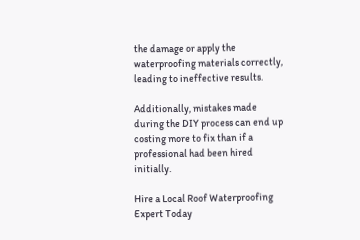the damage or apply the waterproofing materials correctly, leading to ineffective results.

Additionally, mistakes made during the DIY process can end up costing more to fix than if a professional had been hired initially.

Hire a Local Roof Waterproofing Expert Today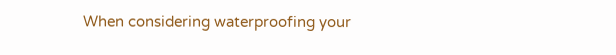When considering waterproofing your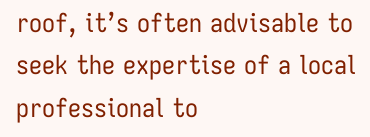roof, it’s often advisable to seek the expertise of a local professional to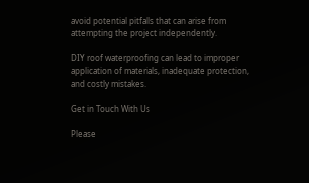avoid potential pitfalls that can arise from attempting the project independently.

DIY roof waterproofing can lead to improper application of materials, inadequate protection, and costly mistakes.

Get in Touch With Us

Please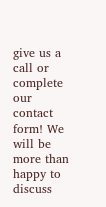give us a call or complete our contact form! We will be more than happy to discuss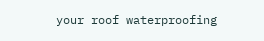your roof waterproofing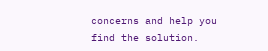concerns and help you find the solution.